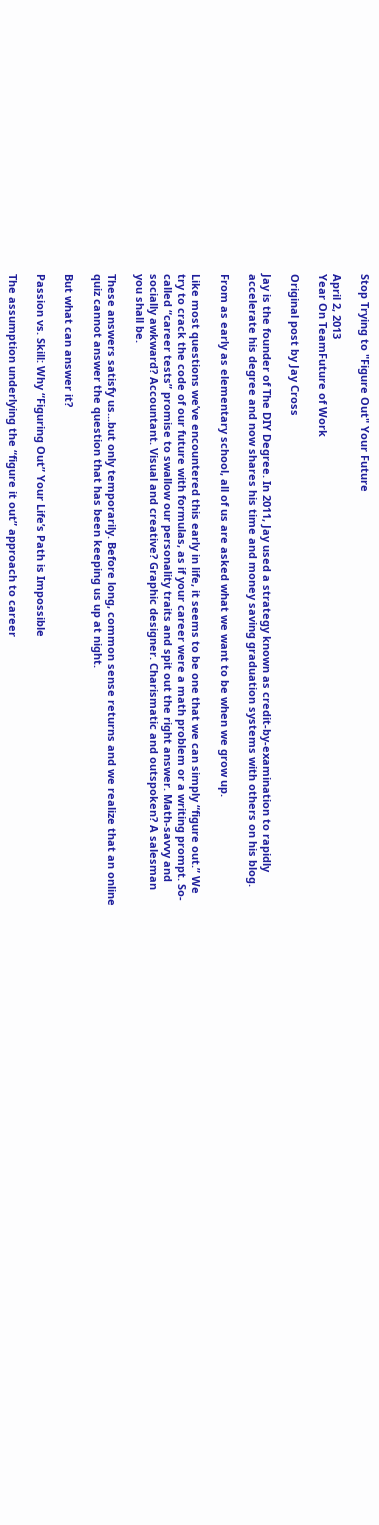Stop Trying to "Figure Out" Your Future

April 2, 2013
Year On TeamFuture of Work

Original post by Jay Cross

Jay is the founder of The DIY Degree. In 2011, Jay used a strategy known as credit-by-examination to rapidly accelerate his degree and now shares his time and money saving graduation systems with others on his blog.

From as early as elementary school, all of us are asked what we want to be when we grow up.

Like most questions we’ve encountered this early in life, it seems to be one that we can simply “figure out.” We try to crack the code of our future with formulas, as if your career were a math problem or a writing prompt. So-called “career tests” promise to swallow our personality traits and spit out the right answer. Math-savvy and socially awkward? Accountant. Visual and creative? Graphic designer. Charismatic and outspoken? A salesman you shall be.

These answers satisfy us...but only temporarily. Before long, common sense returns and we realize that an online quiz cannot answer the question that has been keeping us up at night.

But what can answer it?

Passion vs. Skill: Why “Figuring Out” Your Life’s Path is Impossible

The assumption underlying the “figure it out” approach to career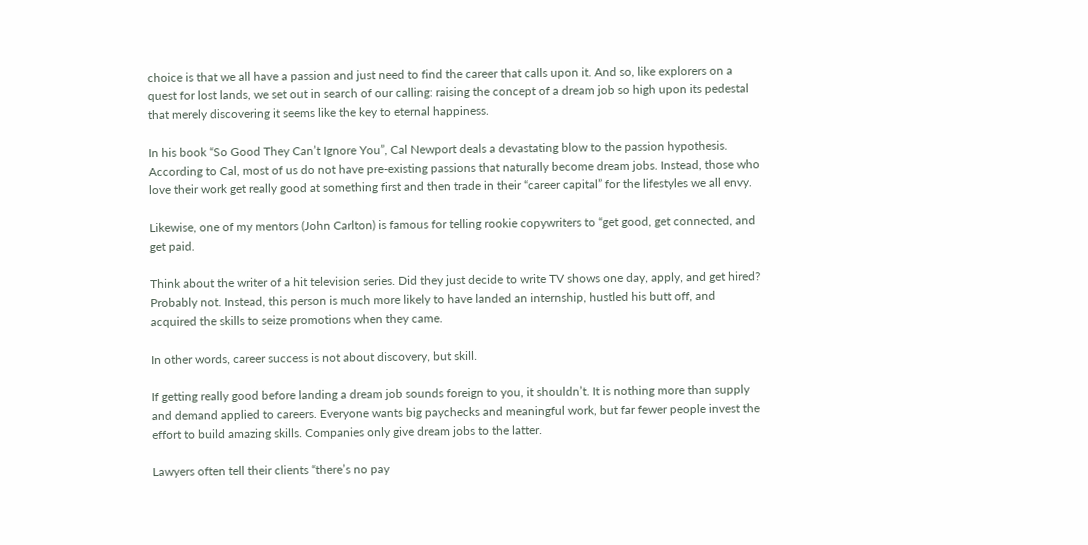choice is that we all have a passion and just need to find the career that calls upon it. And so, like explorers on a quest for lost lands, we set out in search of our calling: raising the concept of a dream job so high upon its pedestal that merely discovering it seems like the key to eternal happiness.

In his book “So Good They Can’t Ignore You”, Cal Newport deals a devastating blow to the passion hypothesis. According to Cal, most of us do not have pre-existing passions that naturally become dream jobs. Instead, those who love their work get really good at something first and then trade in their “career capital” for the lifestyles we all envy.

Likewise, one of my mentors (John Carlton) is famous for telling rookie copywriters to “get good, get connected, and get paid.

Think about the writer of a hit television series. Did they just decide to write TV shows one day, apply, and get hired? Probably not. Instead, this person is much more likely to have landed an internship, hustled his butt off, and acquired the skills to seize promotions when they came.

In other words, career success is not about discovery, but skill.

If getting really good before landing a dream job sounds foreign to you, it shouldn’t. It is nothing more than supply and demand applied to careers. Everyone wants big paychecks and meaningful work, but far fewer people invest the effort to build amazing skills. Companies only give dream jobs to the latter.

Lawyers often tell their clients “there’s no pay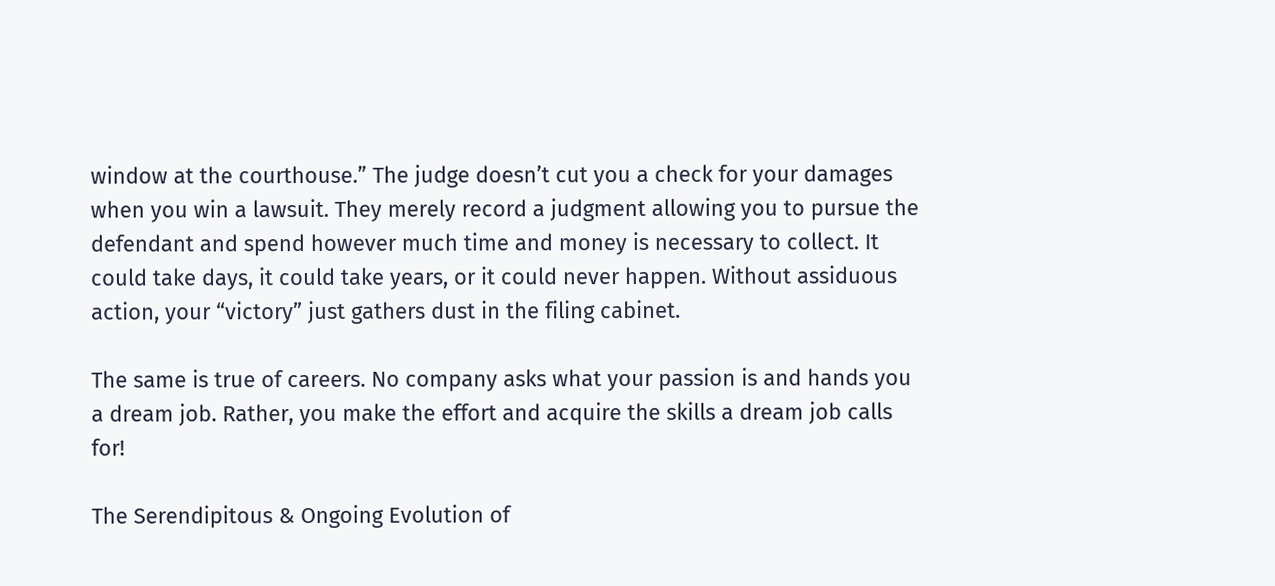window at the courthouse.” The judge doesn’t cut you a check for your damages when you win a lawsuit. They merely record a judgment allowing you to pursue the defendant and spend however much time and money is necessary to collect. It could take days, it could take years, or it could never happen. Without assiduous action, your “victory” just gathers dust in the filing cabinet.

The same is true of careers. No company asks what your passion is and hands you a dream job. Rather, you make the effort and acquire the skills a dream job calls for!

The Serendipitous & Ongoing Evolution of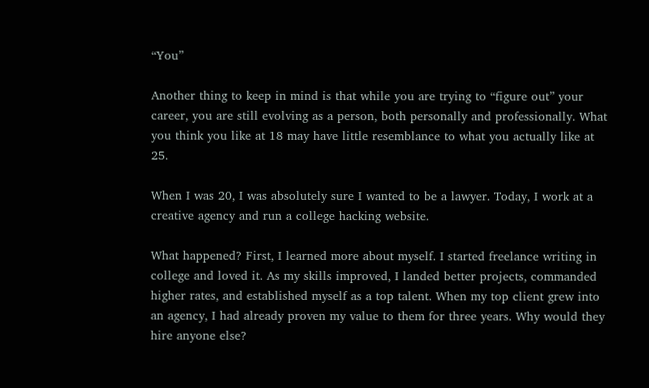“You”

Another thing to keep in mind is that while you are trying to “figure out” your career, you are still evolving as a person, both personally and professionally. What you think you like at 18 may have little resemblance to what you actually like at 25.

When I was 20, I was absolutely sure I wanted to be a lawyer. Today, I work at a creative agency and run a college hacking website.

What happened? First, I learned more about myself. I started freelance writing in college and loved it. As my skills improved, I landed better projects, commanded higher rates, and established myself as a top talent. When my top client grew into an agency, I had already proven my value to them for three years. Why would they hire anyone else?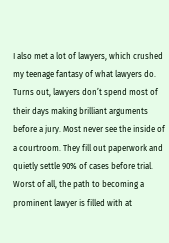I also met a lot of lawyers, which crushed my teenage fantasy of what lawyers do. Turns out, lawyers don’t spend most of their days making brilliant arguments before a jury. Most never see the inside of a courtroom. They fill out paperwork and quietly settle 90% of cases before trial. Worst of all, the path to becoming a prominent lawyer is filled with at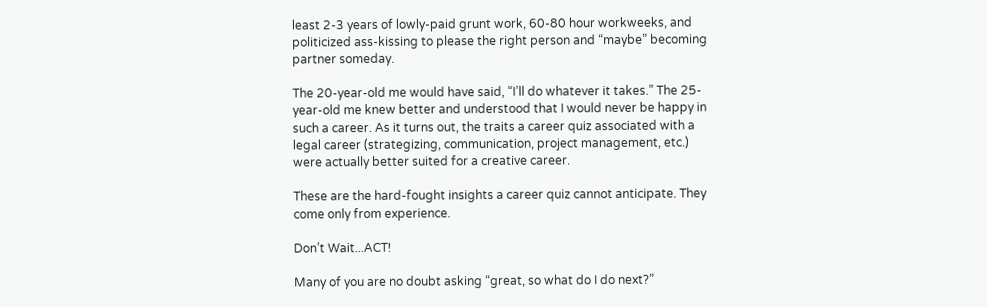least 2-3 years of lowly-paid grunt work, 60-80 hour workweeks, and politicized ass-kissing to please the right person and “maybe” becoming partner someday.

The 20-year-old me would have said, “I’ll do whatever it takes.” The 25-year-old me knew better and understood that I would never be happy in such a career. As it turns out, the traits a career quiz associated with a legal career (strategizing, communication, project management, etc.) were actually better suited for a creative career.

These are the hard-fought insights a career quiz cannot anticipate. They come only from experience.

Don’t Wait...ACT!

Many of you are no doubt asking “great, so what do I do next?”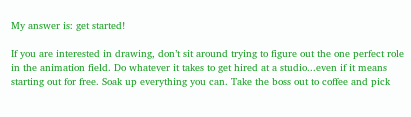My answer is: get started!

If you are interested in drawing, don’t sit around trying to figure out the one perfect role in the animation field. Do whatever it takes to get hired at a studio...even if it means starting out for free. Soak up everything you can. Take the boss out to coffee and pick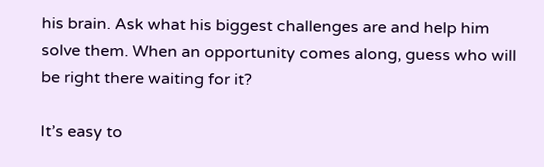his brain. Ask what his biggest challenges are and help him solve them. When an opportunity comes along, guess who will be right there waiting for it?

It’s easy to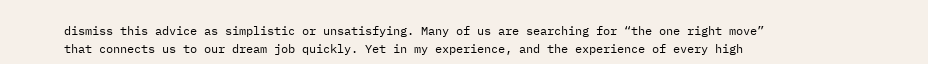dismiss this advice as simplistic or unsatisfying. Many of us are searching for “the one right move” that connects us to our dream job quickly. Yet in my experience, and the experience of every high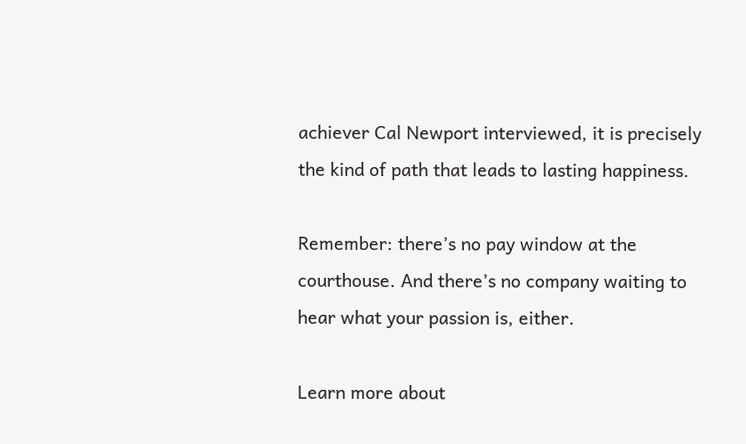achiever Cal Newport interviewed, it is precisely the kind of path that leads to lasting happiness.

Remember: there’s no pay window at the courthouse. And there’s no company waiting to hear what your passion is, either.

Learn more about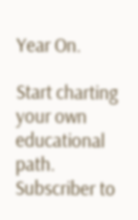Year On.

Start charting your own educational path. Subscriber to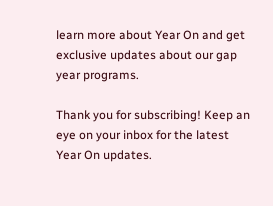learn more about Year On and get exclusive updates about our gap year programs.

Thank you for subscribing! Keep an eye on your inbox for the latest Year On updates.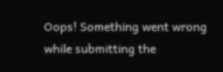Oops! Something went wrong while submitting the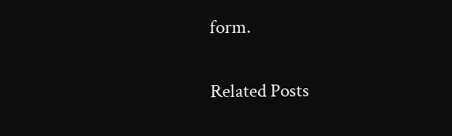form.

Related Posts